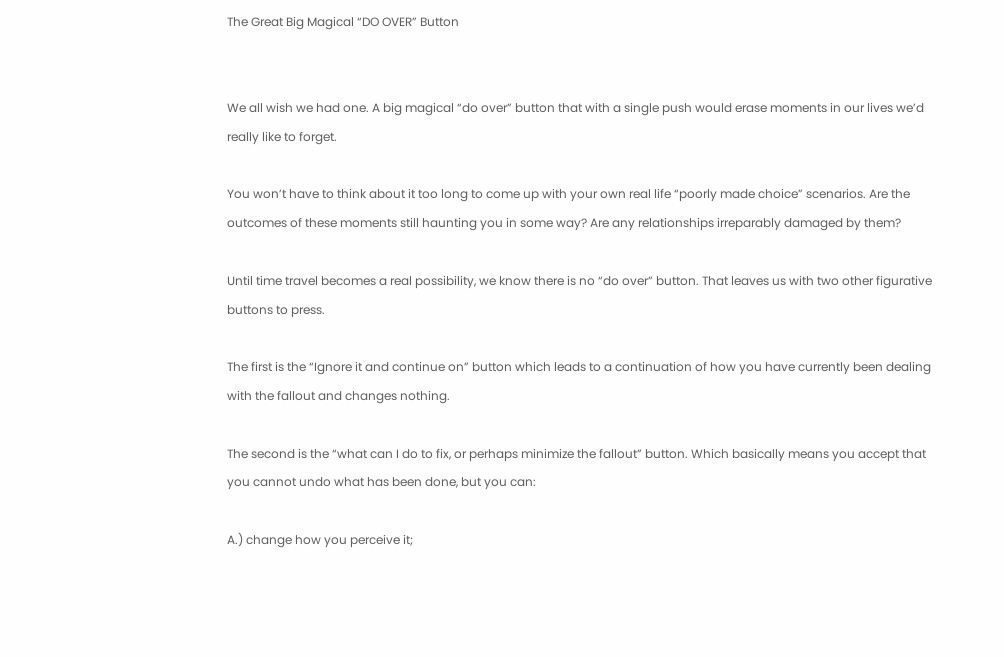The Great Big Magical “DO OVER” Button


We all wish we had one. A big magical “do over” button that with a single push would erase moments in our lives we’d really like to forget.

You won’t have to think about it too long to come up with your own real life “poorly made choice” scenarios. Are the outcomes of these moments still haunting you in some way? Are any relationships irreparably damaged by them?

Until time travel becomes a real possibility, we know there is no “do over” button. That leaves us with two other figurative buttons to press.

The first is the “Ignore it and continue on” button which leads to a continuation of how you have currently been dealing with the fallout and changes nothing.

The second is the “what can I do to fix, or perhaps minimize the fallout” button. Which basically means you accept that you cannot undo what has been done, but you can:

A.) change how you perceive it;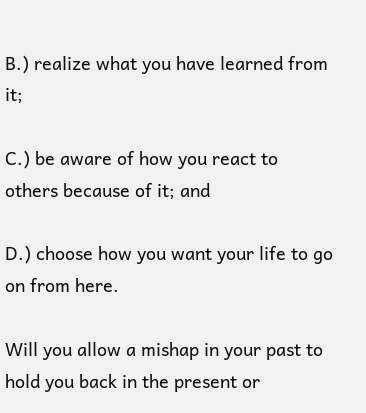B.) realize what you have learned from it;

C.) be aware of how you react to others because of it; and

D.) choose how you want your life to go on from here.

Will you allow a mishap in your past to hold you back in the present or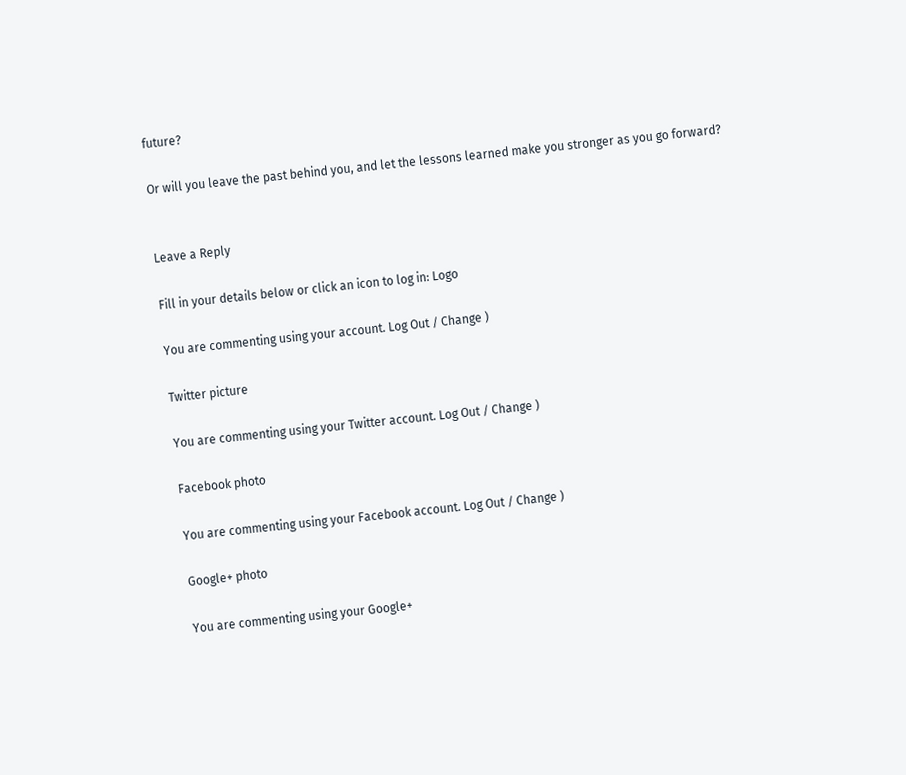future?

Or will you leave the past behind you, and let the lessons learned make you stronger as you go forward?


Leave a Reply

Fill in your details below or click an icon to log in: Logo

You are commenting using your account. Log Out / Change )

Twitter picture

You are commenting using your Twitter account. Log Out / Change )

Facebook photo

You are commenting using your Facebook account. Log Out / Change )

Google+ photo

You are commenting using your Google+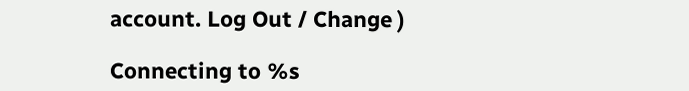account. Log Out / Change )

Connecting to %s